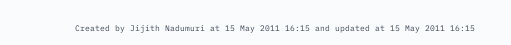Created by Jijith Nadumuri at 15 May 2011 16:15 and updated at 15 May 2011 16:15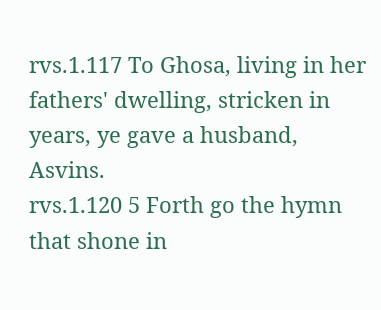rvs.1.117 To Ghosa, living in her fathers' dwelling, stricken in years, ye gave a husband, Asvins.
rvs.1.120 5 Forth go the hymn that shone in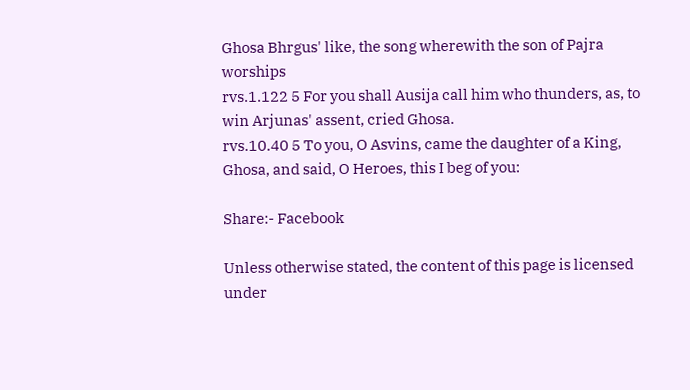Ghosa Bhrgus' like, the song wherewith the son of Pajra worships
rvs.1.122 5 For you shall Ausija call him who thunders, as, to win Arjunas' assent, cried Ghosa.
rvs.10.40 5 To you, O Asvins, came the daughter of a King, Ghosa, and said, O Heroes, this I beg of you:

Share:- Facebook

Unless otherwise stated, the content of this page is licensed under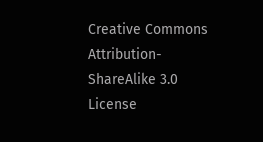Creative Commons Attribution-ShareAlike 3.0 License